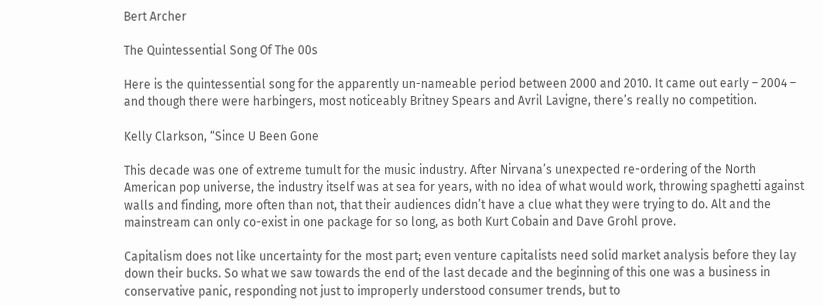Bert Archer

The Quintessential Song Of The 00s

Here is the quintessential song for the apparently un-nameable period between 2000 and 2010. It came out early – 2004 – and though there were harbingers, most noticeably Britney Spears and Avril Lavigne, there’s really no competition.

Kelly Clarkson, “Since U Been Gone

This decade was one of extreme tumult for the music industry. After Nirvana’s unexpected re-ordering of the North American pop universe, the industry itself was at sea for years, with no idea of what would work, throwing spaghetti against walls and finding, more often than not, that their audiences didn’t have a clue what they were trying to do. Alt and the mainstream can only co-exist in one package for so long, as both Kurt Cobain and Dave Grohl prove.

Capitalism does not like uncertainty for the most part; even venture capitalists need solid market analysis before they lay down their bucks. So what we saw towards the end of the last decade and the beginning of this one was a business in conservative panic, responding not just to improperly understood consumer trends, but to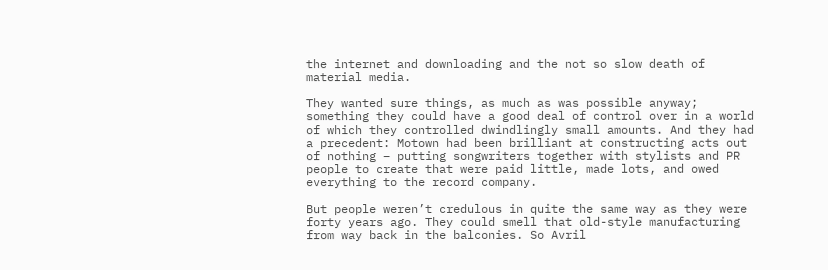the internet and downloading and the not so slow death of material media.

They wanted sure things, as much as was possible anyway; something they could have a good deal of control over in a world of which they controlled dwindlingly small amounts. And they had a precedent: Motown had been brilliant at constructing acts out of nothing – putting songwriters together with stylists and PR people to create that were paid little, made lots, and owed everything to the record company.

But people weren’t credulous in quite the same way as they were forty years ago. They could smell that old-style manufacturing from way back in the balconies. So Avril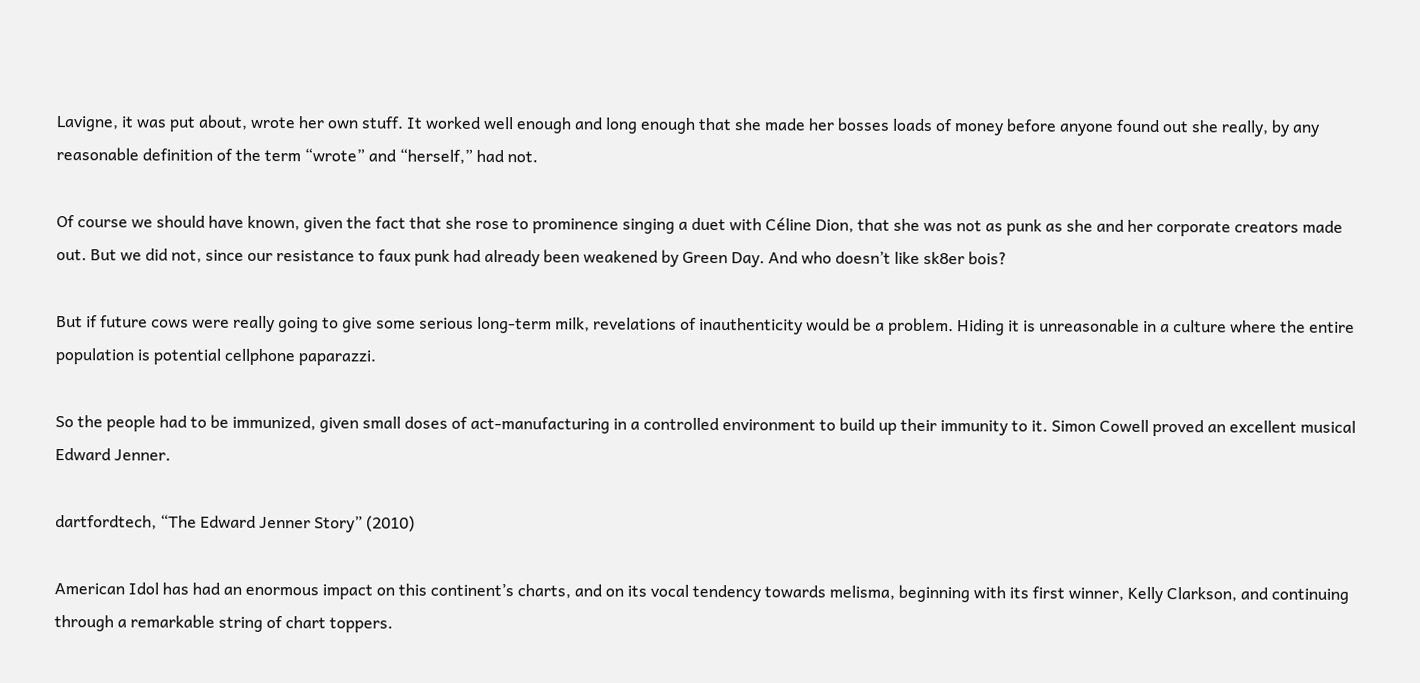Lavigne, it was put about, wrote her own stuff. It worked well enough and long enough that she made her bosses loads of money before anyone found out she really, by any reasonable definition of the term “wrote” and “herself,” had not.

Of course we should have known, given the fact that she rose to prominence singing a duet with Céline Dion, that she was not as punk as she and her corporate creators made out. But we did not, since our resistance to faux punk had already been weakened by Green Day. And who doesn’t like sk8er bois?

But if future cows were really going to give some serious long-term milk, revelations of inauthenticity would be a problem. Hiding it is unreasonable in a culture where the entire population is potential cellphone paparazzi.

So the people had to be immunized, given small doses of act-manufacturing in a controlled environment to build up their immunity to it. Simon Cowell proved an excellent musical Edward Jenner.

dartfordtech, “The Edward Jenner Story” (2010)

American Idol has had an enormous impact on this continent’s charts, and on its vocal tendency towards melisma, beginning with its first winner, Kelly Clarkson, and continuing through a remarkable string of chart toppers.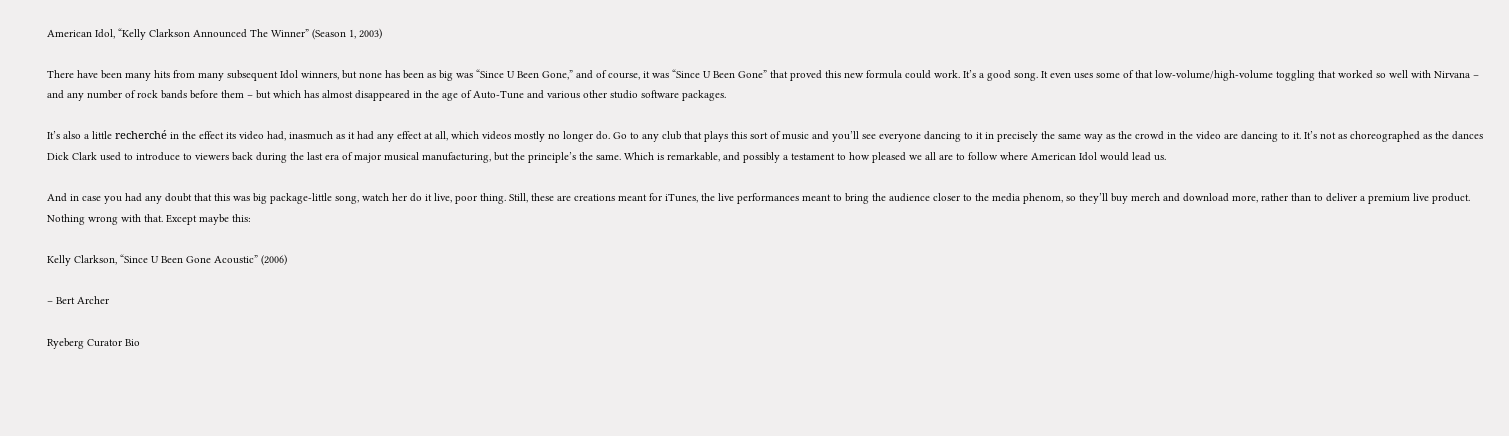American Idol, “Kelly Clarkson Announced The Winner” (Season 1, 2003)

There have been many hits from many subsequent Idol winners, but none has been as big was “Since U Been Gone,” and of course, it was “Since U Been Gone” that proved this new formula could work. It’s a good song. It even uses some of that low-volume/high-volume toggling that worked so well with Nirvana – and any number of rock bands before them – but which has almost disappeared in the age of Auto-Tune and various other studio software packages.

It’s also a little recherché in the effect its video had, inasmuch as it had any effect at all, which videos mostly no longer do. Go to any club that plays this sort of music and you’ll see everyone dancing to it in precisely the same way as the crowd in the video are dancing to it. It’s not as choreographed as the dances Dick Clark used to introduce to viewers back during the last era of major musical manufacturing, but the principle’s the same. Which is remarkable, and possibly a testament to how pleased we all are to follow where American Idol would lead us.

And in case you had any doubt that this was big package-little song, watch her do it live, poor thing. Still, these are creations meant for iTunes, the live performances meant to bring the audience closer to the media phenom, so they’ll buy merch and download more, rather than to deliver a premium live product. Nothing wrong with that. Except maybe this:

Kelly Clarkson, “Since U Been Gone Acoustic” (2006)

– Bert Archer

Ryeberg Curator Bio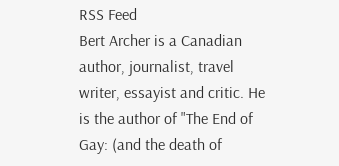RSS Feed
Bert Archer is a Canadian author, journalist, travel writer, essayist and critic. He is the author of "The End of Gay: (and the death of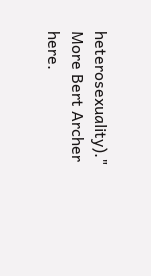heterosexuality)." More Bert Archer here.